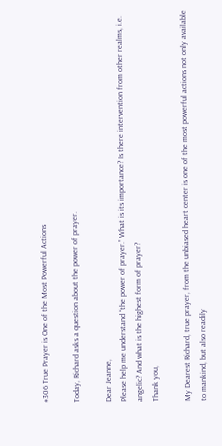#306 True Prayer is One of the Most Powerful Actions

Today, Richard asks a question about the power of prayer.

Dear Jeanne,
Please help me understand “the power of prayer.” What is its importance? Is there intervention from other realms, i.e. angelic? And what is the highest form of prayer?
Thank you,

My Dearest Richard, true prayer, from the unbiased heart center is one of the most powerful actions not only available to mankind, but also readily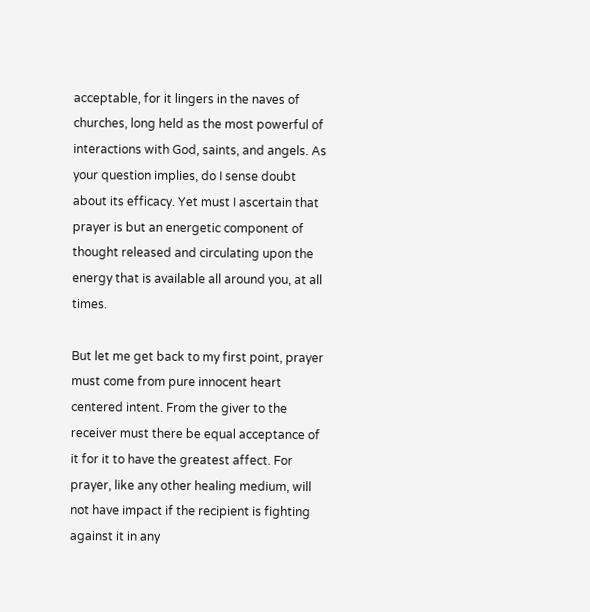acceptable, for it lingers in the naves of churches, long held as the most powerful of interactions with God, saints, and angels. As your question implies, do I sense doubt about its efficacy. Yet must I ascertain that prayer is but an energetic component of thought released and circulating upon the energy that is available all around you, at all times.

But let me get back to my first point, prayer must come from pure innocent heart centered intent. From the giver to the receiver must there be equal acceptance of it for it to have the greatest affect. For prayer, like any other healing medium, will not have impact if the recipient is fighting against it in any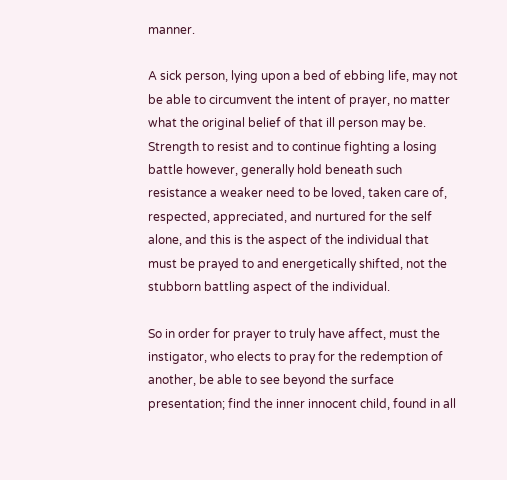manner.

A sick person, lying upon a bed of ebbing life, may not be able to circumvent the intent of prayer, no matter what the original belief of that ill person may be. Strength to resist and to continue fighting a losing battle however, generally hold beneath such resistance a weaker need to be loved, taken care of, respected, appreciated, and nurtured for the self alone, and this is the aspect of the individual that must be prayed to and energetically shifted, not the stubborn battling aspect of the individual.

So in order for prayer to truly have affect, must the instigator, who elects to pray for the redemption of another, be able to see beyond the surface presentation; find the inner innocent child, found in all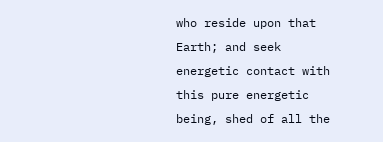who reside upon that Earth; and seek energetic contact with this pure energetic being, shed of all the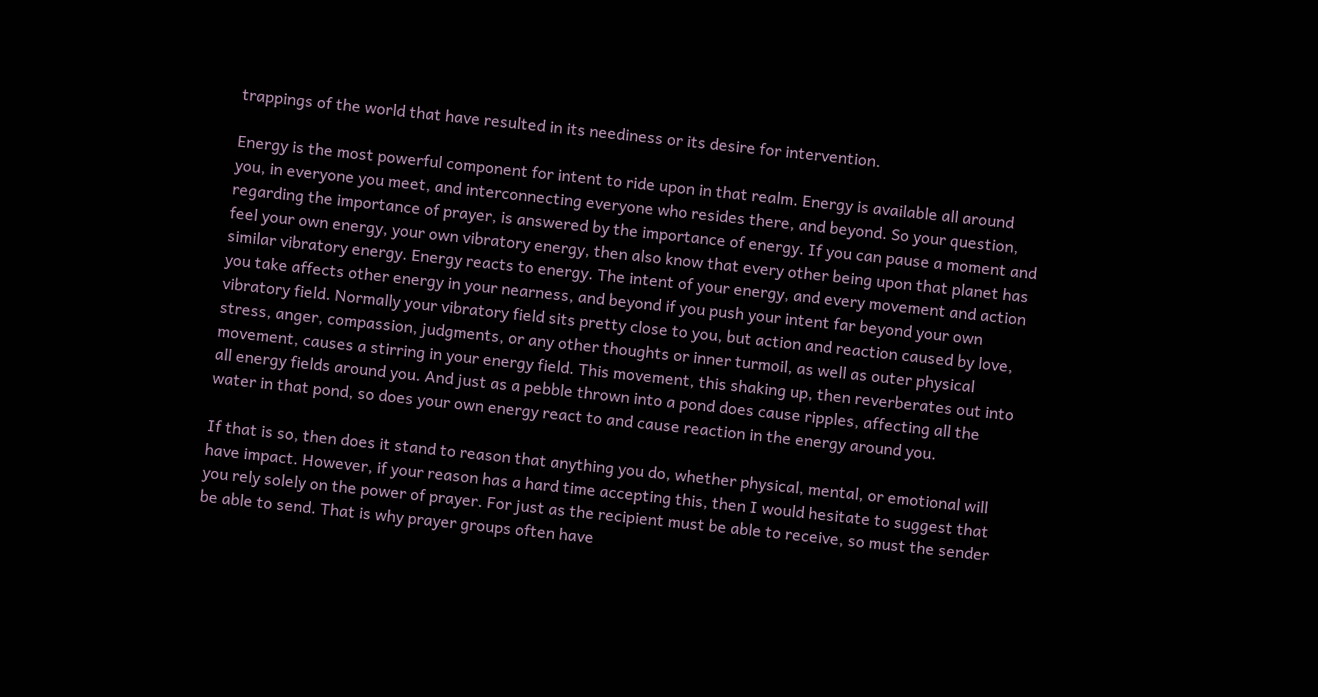trappings of the world that have resulted in its neediness or its desire for intervention.

Energy is the most powerful component for intent to ride upon in that realm. Energy is available all around you, in everyone you meet, and interconnecting everyone who resides there, and beyond. So your question, regarding the importance of prayer, is answered by the importance of energy. If you can pause a moment and feel your own energy, your own vibratory energy, then also know that every other being upon that planet has similar vibratory energy. Energy reacts to energy. The intent of your energy, and every movement and action you take affects other energy in your nearness, and beyond if you push your intent far beyond your own vibratory field. Normally your vibratory field sits pretty close to you, but action and reaction caused by love, stress, anger, compassion, judgments, or any other thoughts or inner turmoil, as well as outer physical movement, causes a stirring in your energy field. This movement, this shaking up, then reverberates out into all energy fields around you. And just as a pebble thrown into a pond does cause ripples, affecting all the water in that pond, so does your own energy react to and cause reaction in the energy around you.

If that is so, then does it stand to reason that anything you do, whether physical, mental, or emotional will have impact. However, if your reason has a hard time accepting this, then I would hesitate to suggest that you rely solely on the power of prayer. For just as the recipient must be able to receive, so must the sender be able to send. That is why prayer groups often have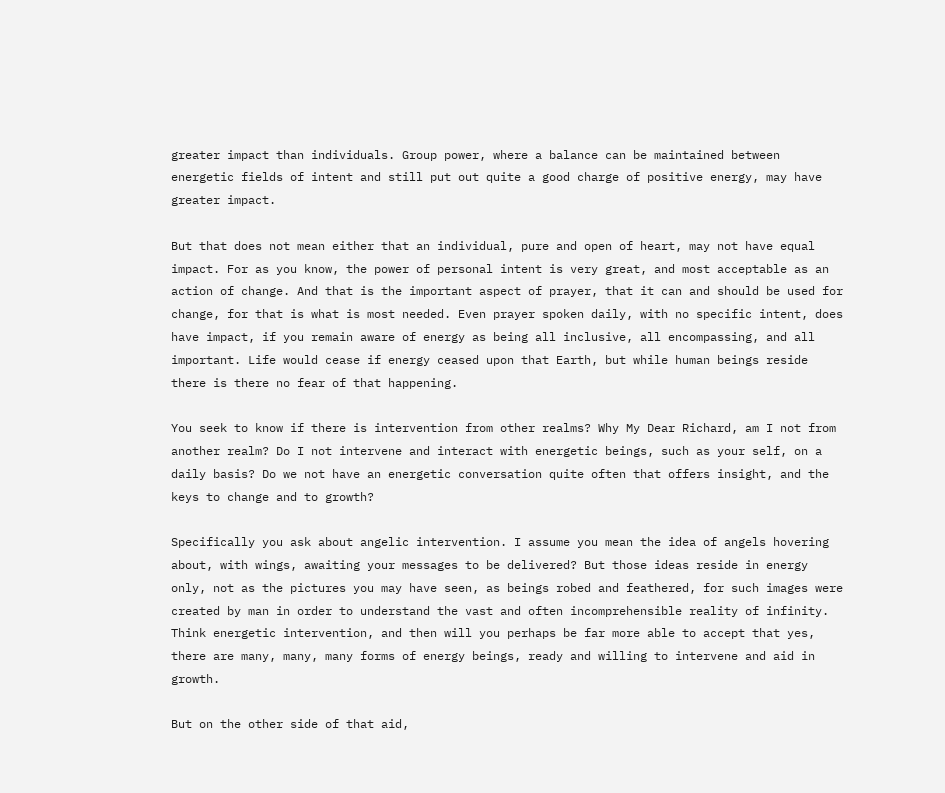greater impact than individuals. Group power, where a balance can be maintained between energetic fields of intent and still put out quite a good charge of positive energy, may have greater impact.

But that does not mean either that an individual, pure and open of heart, may not have equal impact. For as you know, the power of personal intent is very great, and most acceptable as an action of change. And that is the important aspect of prayer, that it can and should be used for change, for that is what is most needed. Even prayer spoken daily, with no specific intent, does have impact, if you remain aware of energy as being all inclusive, all encompassing, and all important. Life would cease if energy ceased upon that Earth, but while human beings reside there is there no fear of that happening.

You seek to know if there is intervention from other realms? Why My Dear Richard, am I not from another realm? Do I not intervene and interact with energetic beings, such as your self, on a daily basis? Do we not have an energetic conversation quite often that offers insight, and the keys to change and to growth?

Specifically you ask about angelic intervention. I assume you mean the idea of angels hovering about, with wings, awaiting your messages to be delivered? But those ideas reside in energy only, not as the pictures you may have seen, as beings robed and feathered, for such images were created by man in order to understand the vast and often incomprehensible reality of infinity. Think energetic intervention, and then will you perhaps be far more able to accept that yes, there are many, many, many forms of energy beings, ready and willing to intervene and aid in growth.

But on the other side of that aid,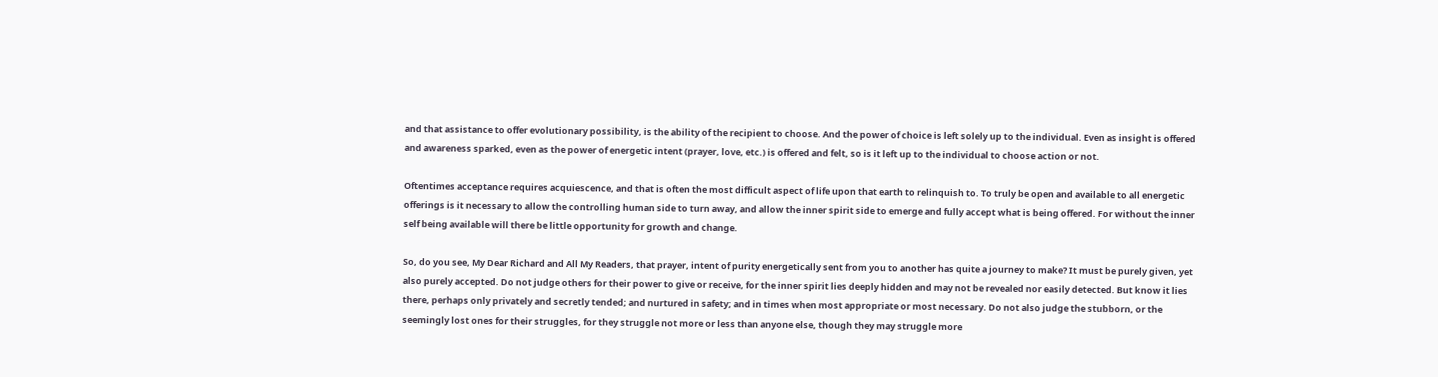and that assistance to offer evolutionary possibility, is the ability of the recipient to choose. And the power of choice is left solely up to the individual. Even as insight is offered and awareness sparked, even as the power of energetic intent (prayer, love, etc.) is offered and felt, so is it left up to the individual to choose action or not.

Oftentimes acceptance requires acquiescence, and that is often the most difficult aspect of life upon that earth to relinquish to. To truly be open and available to all energetic offerings is it necessary to allow the controlling human side to turn away, and allow the inner spirit side to emerge and fully accept what is being offered. For without the inner self being available will there be little opportunity for growth and change.

So, do you see, My Dear Richard and All My Readers, that prayer, intent of purity energetically sent from you to another has quite a journey to make? It must be purely given, yet also purely accepted. Do not judge others for their power to give or receive, for the inner spirit lies deeply hidden and may not be revealed nor easily detected. But know it lies there, perhaps only privately and secretly tended; and nurtured in safety; and in times when most appropriate or most necessary. Do not also judge the stubborn, or the seemingly lost ones for their struggles, for they struggle not more or less than anyone else, though they may struggle more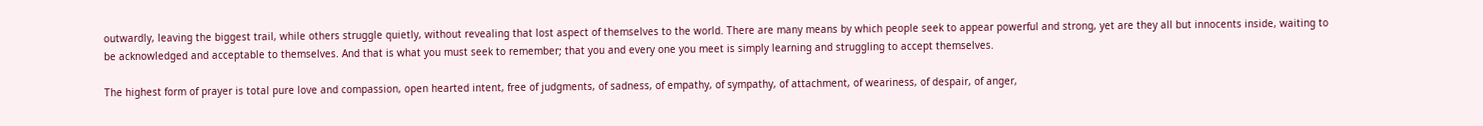outwardly, leaving the biggest trail, while others struggle quietly, without revealing that lost aspect of themselves to the world. There are many means by which people seek to appear powerful and strong, yet are they all but innocents inside, waiting to be acknowledged and acceptable to themselves. And that is what you must seek to remember; that you and every one you meet is simply learning and struggling to accept themselves.

The highest form of prayer is total pure love and compassion, open hearted intent, free of judgments, of sadness, of empathy, of sympathy, of attachment, of weariness, of despair, of anger,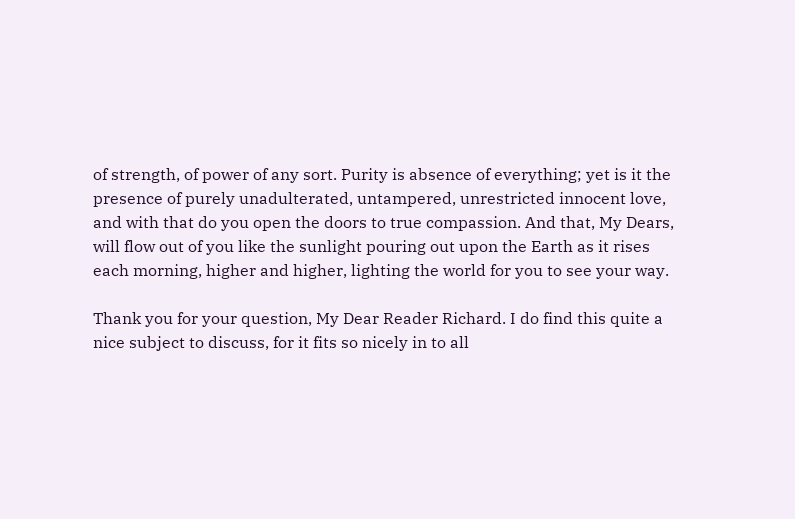of strength, of power of any sort. Purity is absence of everything; yet is it the presence of purely unadulterated, untampered, unrestricted innocent love, and with that do you open the doors to true compassion. And that, My Dears, will flow out of you like the sunlight pouring out upon the Earth as it rises each morning, higher and higher, lighting the world for you to see your way.

Thank you for your question, My Dear Reader Richard. I do find this quite a nice subject to discuss, for it fits so nicely in to all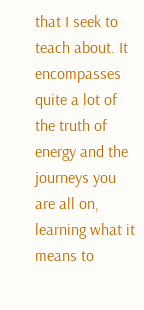that I seek to teach about. It encompasses quite a lot of the truth of energy and the journeys you are all on, learning what it means to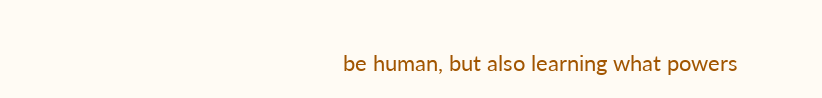be human, but also learning what powers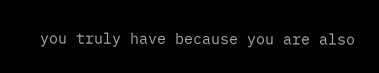you truly have because you are also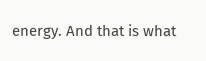energy. And that is what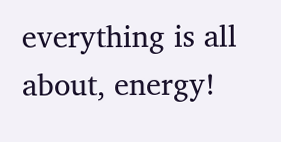everything is all about, energy!